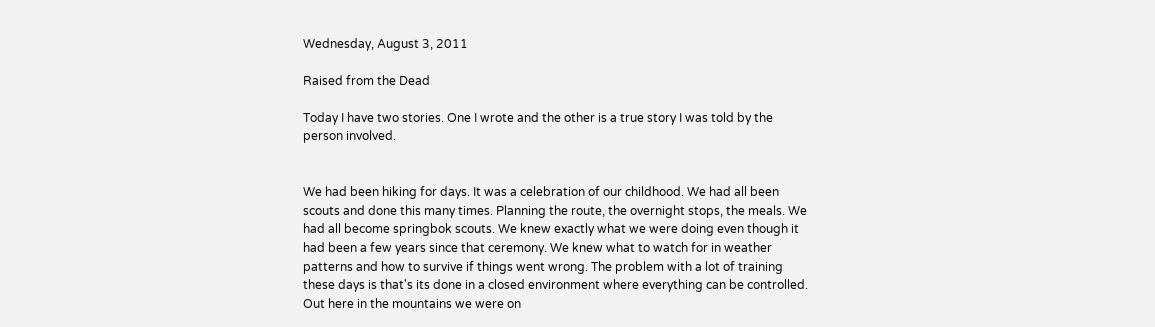Wednesday, August 3, 2011

Raised from the Dead

Today I have two stories. One I wrote and the other is a true story I was told by the person involved.


We had been hiking for days. It was a celebration of our childhood. We had all been scouts and done this many times. Planning the route, the overnight stops, the meals. We had all become springbok scouts. We knew exactly what we were doing even though it had been a few years since that ceremony. We knew what to watch for in weather patterns and how to survive if things went wrong. The problem with a lot of training these days is that's its done in a closed environment where everything can be controlled. Out here in the mountains we were on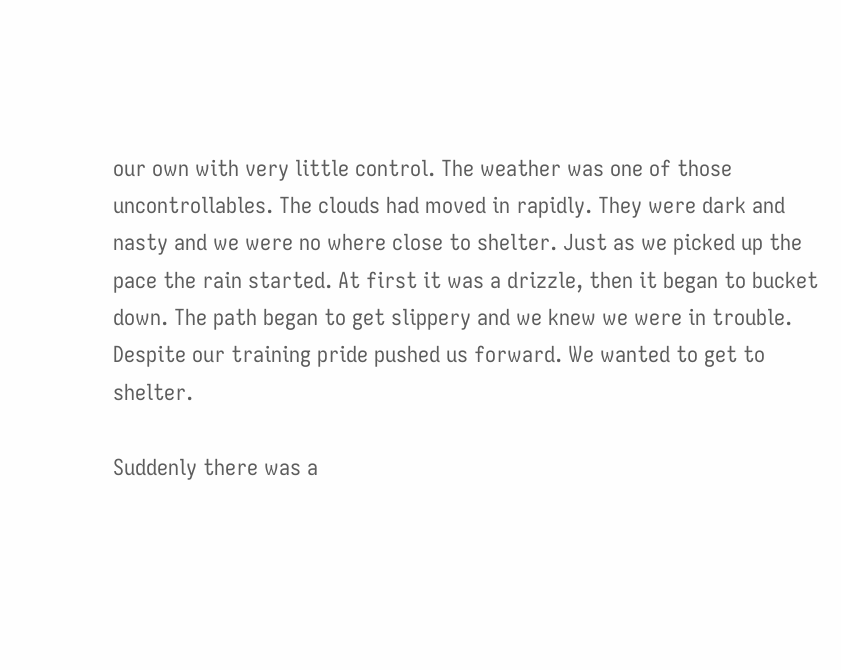our own with very little control. The weather was one of those uncontrollables. The clouds had moved in rapidly. They were dark and nasty and we were no where close to shelter. Just as we picked up the pace the rain started. At first it was a drizzle, then it began to bucket down. The path began to get slippery and we knew we were in trouble. Despite our training pride pushed us forward. We wanted to get to shelter.

Suddenly there was a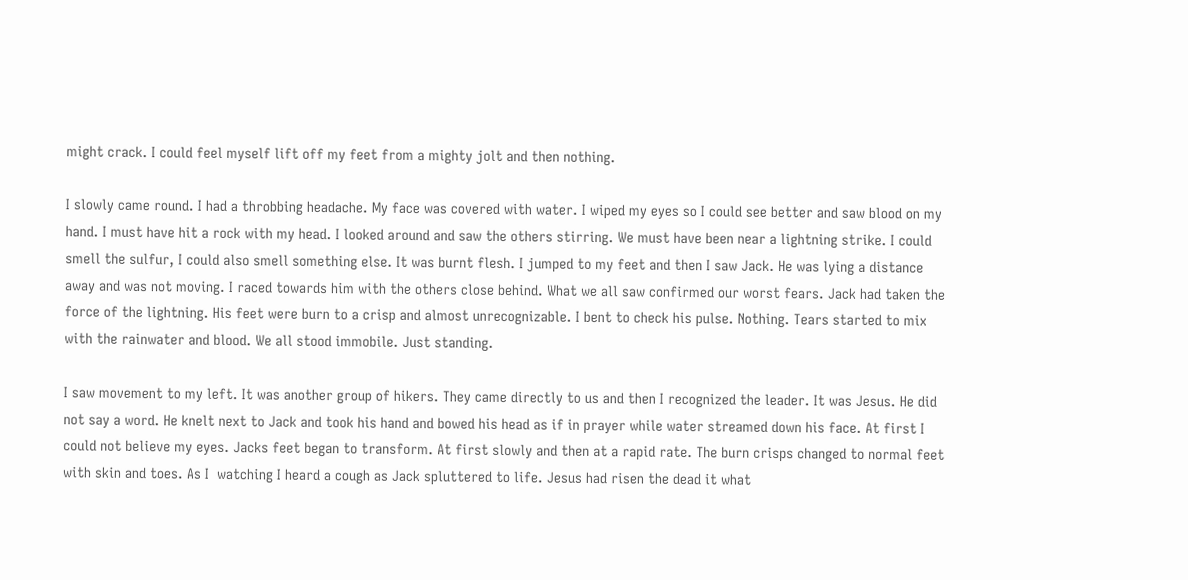might crack. I could feel myself lift off my feet from a mighty jolt and then nothing.

I slowly came round. I had a throbbing headache. My face was covered with water. I wiped my eyes so I could see better and saw blood on my hand. I must have hit a rock with my head. I looked around and saw the others stirring. We must have been near a lightning strike. I could smell the sulfur, I could also smell something else. It was burnt flesh. I jumped to my feet and then I saw Jack. He was lying a distance away and was not moving. I raced towards him with the others close behind. What we all saw confirmed our worst fears. Jack had taken the force of the lightning. His feet were burn to a crisp and almost unrecognizable. I bent to check his pulse. Nothing. Tears started to mix with the rainwater and blood. We all stood immobile. Just standing.

I saw movement to my left. It was another group of hikers. They came directly to us and then I recognized the leader. It was Jesus. He did not say a word. He knelt next to Jack and took his hand and bowed his head as if in prayer while water streamed down his face. At first I could not believe my eyes. Jacks feet began to transform. At first slowly and then at a rapid rate. The burn crisps changed to normal feet with skin and toes. As I  watching I heard a cough as Jack spluttered to life. Jesus had risen the dead it what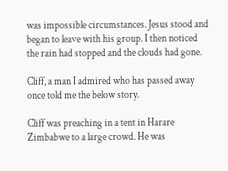was impossible circumstances. Jesus stood and began to leave with his group. I then noticed the rain had stopped and the clouds had gone.

Cliff, a man I admired who has passed away once told me the below story.

Cliff was preaching in a tent in Harare Zimbabwe to a large crowd. He was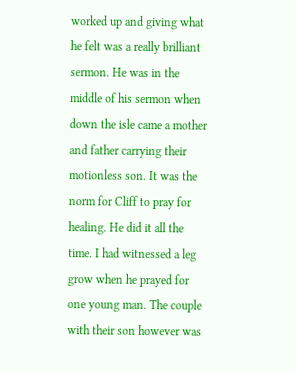worked up and giving what he felt was a really brilliant sermon. He was in the middle of his sermon when down the isle came a mother and father carrying their motionless son. It was the norm for Cliff to pray for healing. He did it all the time. I had witnessed a leg grow when he prayed for one young man. The couple with their son however was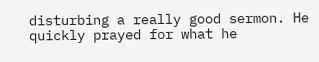disturbing a really good sermon. He quickly prayed for what he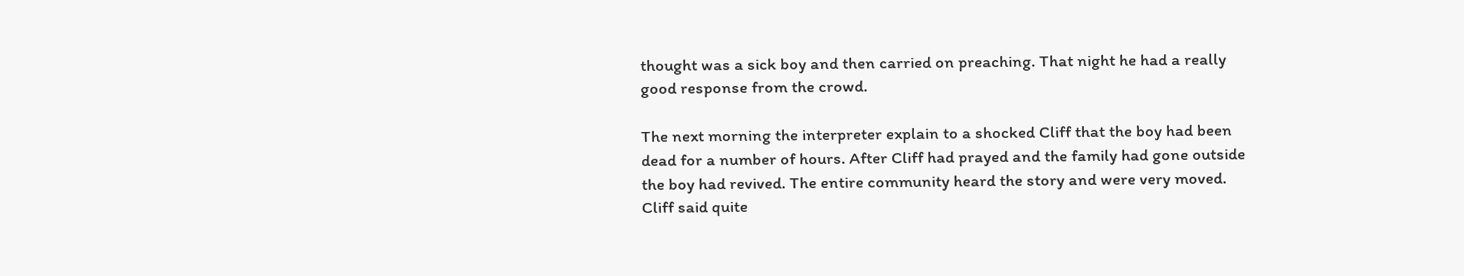thought was a sick boy and then carried on preaching. That night he had a really good response from the crowd.

The next morning the interpreter explain to a shocked Cliff that the boy had been dead for a number of hours. After Cliff had prayed and the family had gone outside the boy had revived. The entire community heard the story and were very moved. Cliff said quite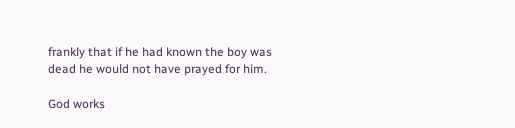frankly that if he had known the boy was dead he would not have prayed for him.

God works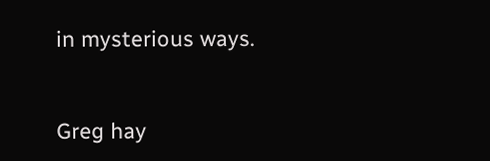in mysterious ways.


Greg hay